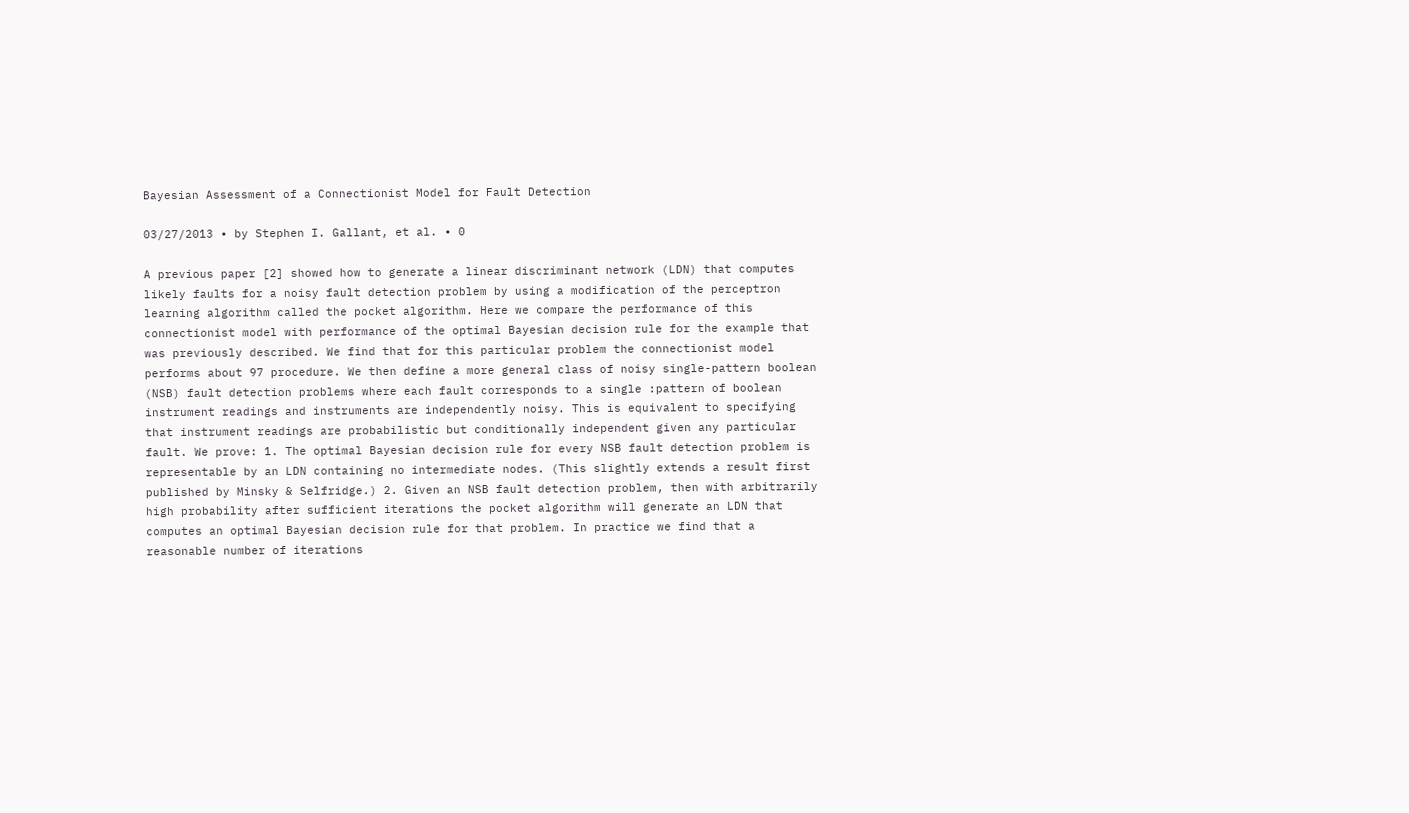Bayesian Assessment of a Connectionist Model for Fault Detection

03/27/2013 ∙ by Stephen I. Gallant, et al. ∙ 0

A previous paper [2] showed how to generate a linear discriminant network (LDN) that computes likely faults for a noisy fault detection problem by using a modification of the perceptron learning algorithm called the pocket algorithm. Here we compare the performance of this connectionist model with performance of the optimal Bayesian decision rule for the example that was previously described. We find that for this particular problem the connectionist model performs about 97 procedure. We then define a more general class of noisy single-pattern boolean (NSB) fault detection problems where each fault corresponds to a single :pattern of boolean instrument readings and instruments are independently noisy. This is equivalent to specifying that instrument readings are probabilistic but conditionally independent given any particular fault. We prove: 1. The optimal Bayesian decision rule for every NSB fault detection problem is representable by an LDN containing no intermediate nodes. (This slightly extends a result first published by Minsky & Selfridge.) 2. Given an NSB fault detection problem, then with arbitrarily high probability after sufficient iterations the pocket algorithm will generate an LDN that computes an optimal Bayesian decision rule for that problem. In practice we find that a reasonable number of iterations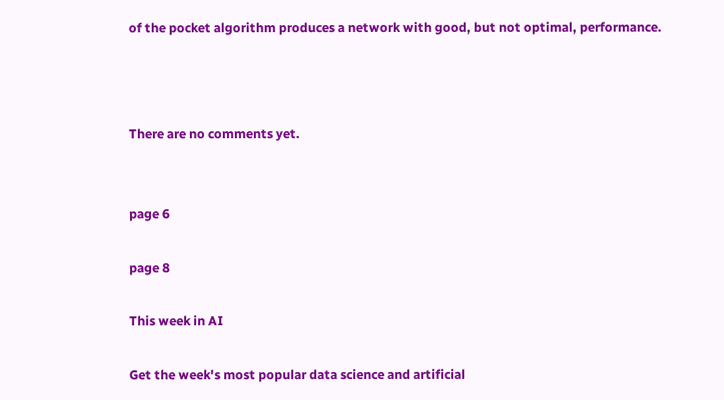of the pocket algorithm produces a network with good, but not optimal, performance.



There are no comments yet.


page 6

page 8

This week in AI

Get the week's most popular data science and artificial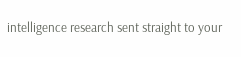intelligence research sent straight to your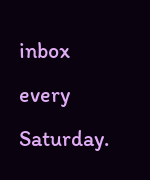inbox every Saturday.